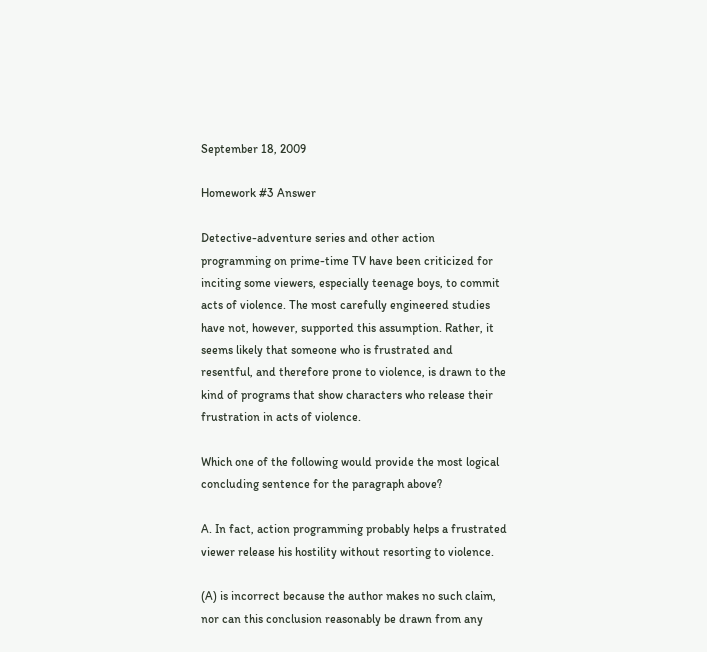September 18, 2009

Homework #3 Answer

Detective-adventure series and other action programming on prime-time TV have been criticized for inciting some viewers, especially teenage boys, to commit acts of violence. The most carefully engineered studies have not, however, supported this assumption. Rather, it seems likely that someone who is frustrated and resentful, and therefore prone to violence, is drawn to the kind of programs that show characters who release their frustration in acts of violence.

Which one of the following would provide the most logical concluding sentence for the paragraph above?

A. In fact, action programming probably helps a frustrated viewer release his hostility without resorting to violence.

(A) is incorrect because the author makes no such claim, nor can this conclusion reasonably be drawn from any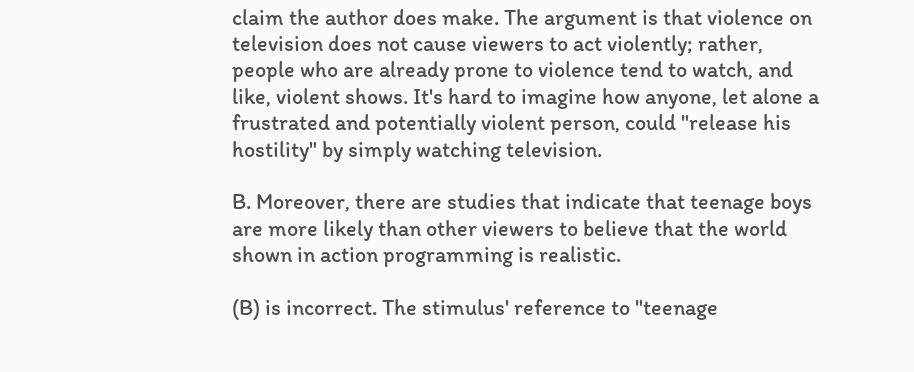claim the author does make. The argument is that violence on television does not cause viewers to act violently; rather, people who are already prone to violence tend to watch, and like, violent shows. It's hard to imagine how anyone, let alone a frustrated and potentially violent person, could "release his hostility" by simply watching television.

B. Moreover, there are studies that indicate that teenage boys are more likely than other viewers to believe that the world shown in action programming is realistic.

(B) is incorrect. The stimulus' reference to "teenage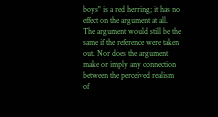boys" is a red herring; it has no effect on the argument at all. The argument would still be the same if the reference were taken out. Nor does the argument make or imply any connection between the perceived realism of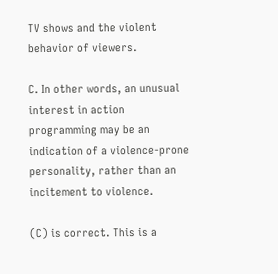TV shows and the violent behavior of viewers.

C. In other words, an unusual interest in action programming may be an indication of a violence-prone personality, rather than an incitement to violence.

(C) is correct. This is a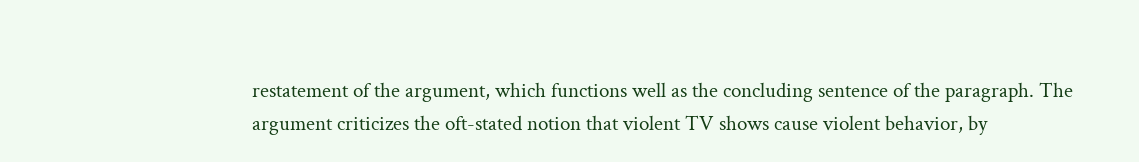restatement of the argument, which functions well as the concluding sentence of the paragraph. The argument criticizes the oft-stated notion that violent TV shows cause violent behavior, by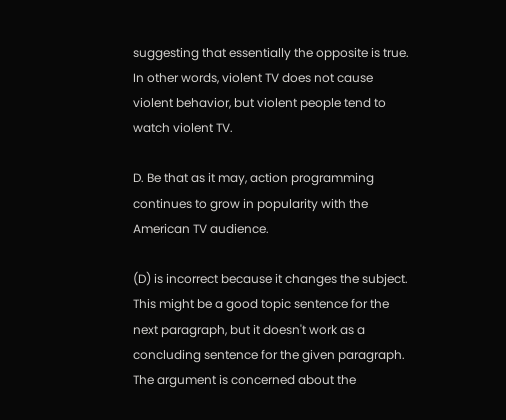suggesting that essentially the opposite is true. In other words, violent TV does not cause violent behavior, but violent people tend to watch violent TV.

D. Be that as it may, action programming continues to grow in popularity with the American TV audience.

(D) is incorrect because it changes the subject. This might be a good topic sentence for the next paragraph, but it doesn't work as a concluding sentence for the given paragraph. The argument is concerned about the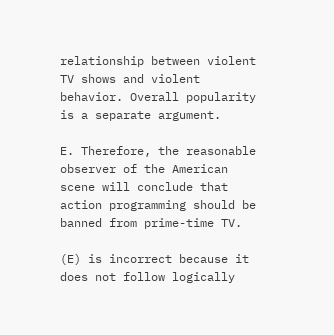relationship between violent TV shows and violent behavior. Overall popularity is a separate argument.

E. Therefore, the reasonable observer of the American scene will conclude that action programming should be banned from prime-time TV.

(E) is incorrect because it does not follow logically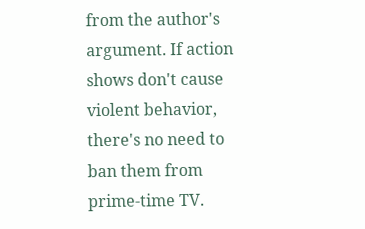from the author's argument. If action shows don't cause violent behavior, there's no need to ban them from prime-time TV.